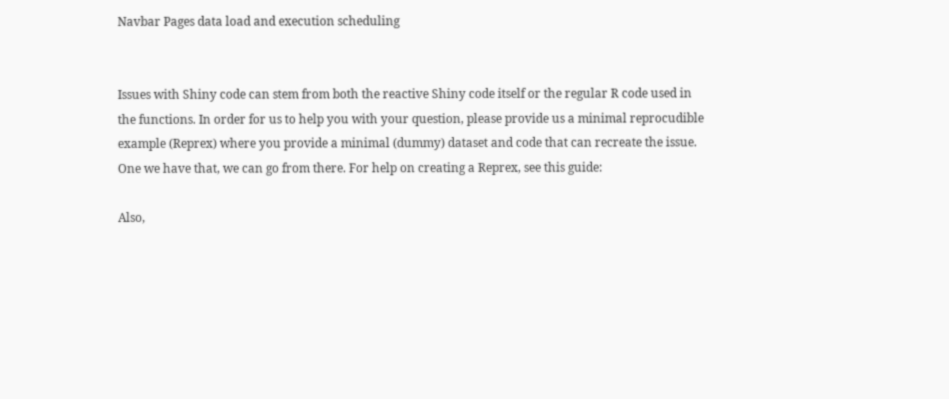Navbar Pages data load and execution scheduling


Issues with Shiny code can stem from both the reactive Shiny code itself or the regular R code used in the functions. In order for us to help you with your question, please provide us a minimal reprocudible example (Reprex) where you provide a minimal (dummy) dataset and code that can recreate the issue. One we have that, we can go from there. For help on creating a Reprex, see this guide:

Also,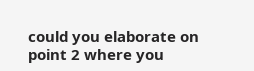could you elaborate on point 2 where you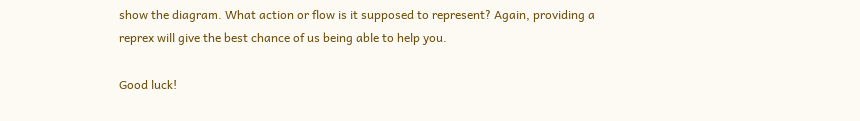show the diagram. What action or flow is it supposed to represent? Again, providing a reprex will give the best chance of us being able to help you.

Good luck!